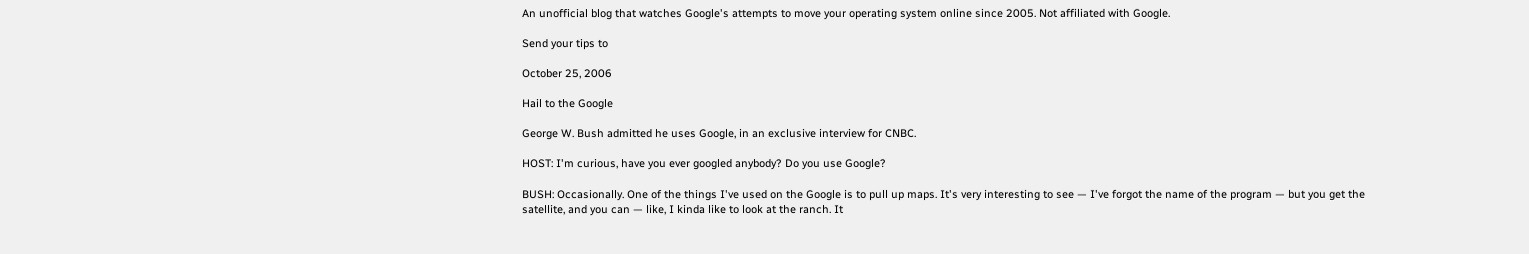An unofficial blog that watches Google's attempts to move your operating system online since 2005. Not affiliated with Google.

Send your tips to

October 25, 2006

Hail to the Google

George W. Bush admitted he uses Google, in an exclusive interview for CNBC.

HOST: I'm curious, have you ever googled anybody? Do you use Google?

BUSH: Occasionally. One of the things I've used on the Google is to pull up maps. It's very interesting to see — I've forgot the name of the program — but you get the satellite, and you can — like, I kinda like to look at the ranch. It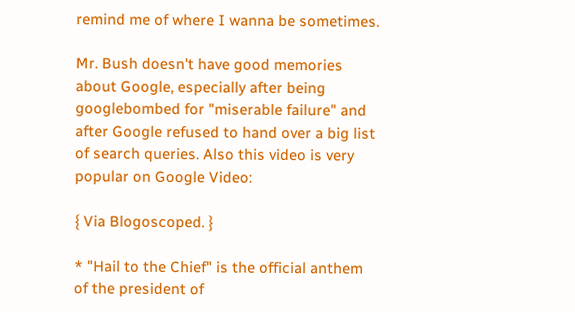remind me of where I wanna be sometimes.

Mr. Bush doesn't have good memories about Google, especially after being googlebombed for "miserable failure" and after Google refused to hand over a big list of search queries. Also this video is very popular on Google Video:

{ Via Blogoscoped. }

* "Hail to the Chief" is the official anthem of the president of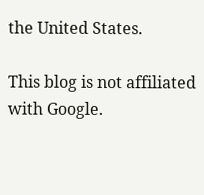the United States.

This blog is not affiliated with Google.